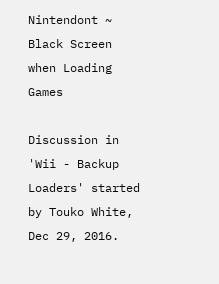Nintendont ~ Black Screen when Loading Games

Discussion in 'Wii - Backup Loaders' started by Touko White, Dec 29, 2016.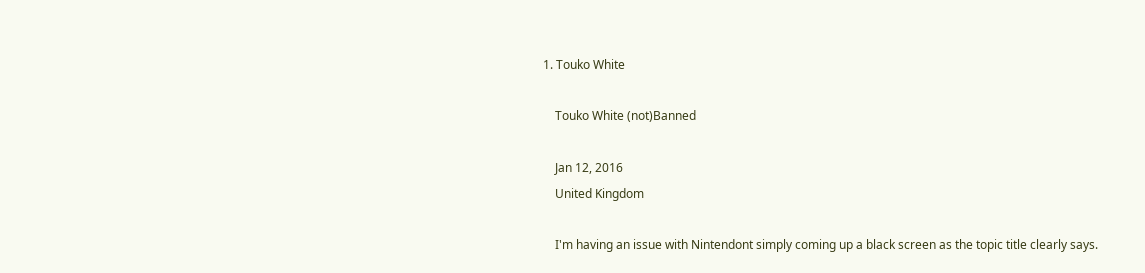1. Touko White

    Touko White (not)Banned

    Jan 12, 2016
    United Kingdom

    I'm having an issue with Nintendont simply coming up a black screen as the topic title clearly says.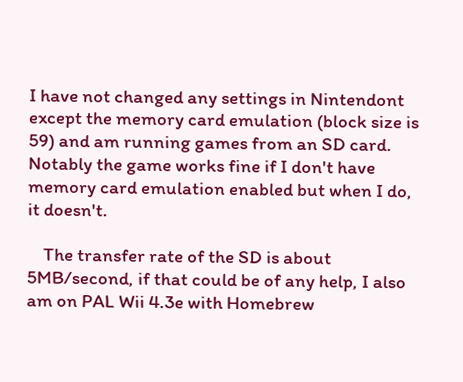I have not changed any settings in Nintendont except the memory card emulation (block size is 59) and am running games from an SD card. Notably the game works fine if I don't have memory card emulation enabled but when I do, it doesn't.

    The transfer rate of the SD is about 5MB/second, if that could be of any help, I also am on PAL Wii 4.3e with Homebrew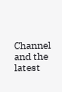Channel and the latest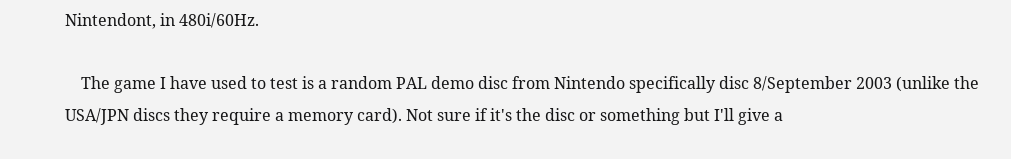Nintendont, in 480i/60Hz.

    The game I have used to test is a random PAL demo disc from Nintendo specifically disc 8/September 2003 (unlike the USA/JPN discs they require a memory card). Not sure if it's the disc or something but I'll give a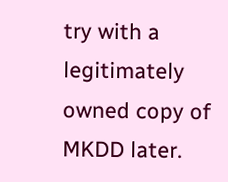try with a legitimately owned copy of MKDD later.